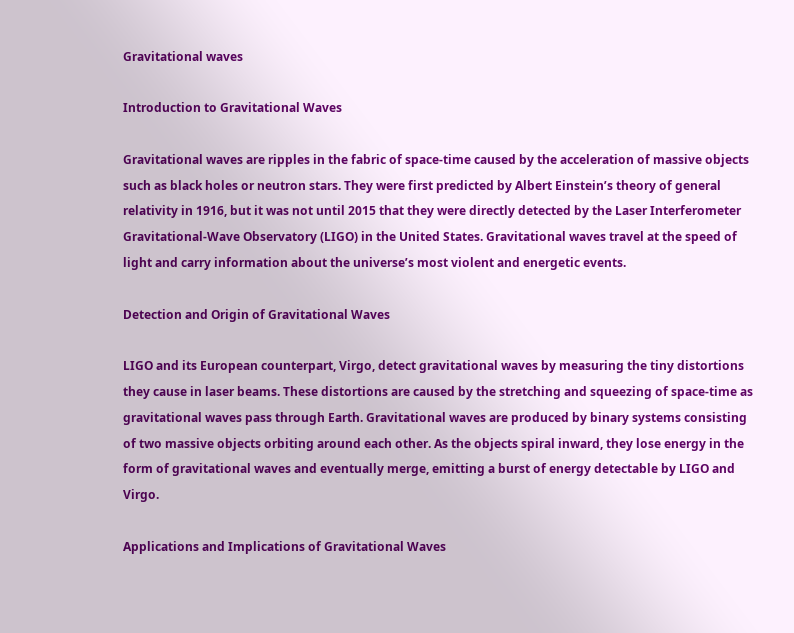Gravitational waves

Introduction to Gravitational Waves

Gravitational waves are ripples in the fabric of space-time caused by the acceleration of massive objects such as black holes or neutron stars. They were first predicted by Albert Einstein’s theory of general relativity in 1916, but it was not until 2015 that they were directly detected by the Laser Interferometer Gravitational-Wave Observatory (LIGO) in the United States. Gravitational waves travel at the speed of light and carry information about the universe’s most violent and energetic events.

Detection and Origin of Gravitational Waves

LIGO and its European counterpart, Virgo, detect gravitational waves by measuring the tiny distortions they cause in laser beams. These distortions are caused by the stretching and squeezing of space-time as gravitational waves pass through Earth. Gravitational waves are produced by binary systems consisting of two massive objects orbiting around each other. As the objects spiral inward, they lose energy in the form of gravitational waves and eventually merge, emitting a burst of energy detectable by LIGO and Virgo.

Applications and Implications of Gravitational Waves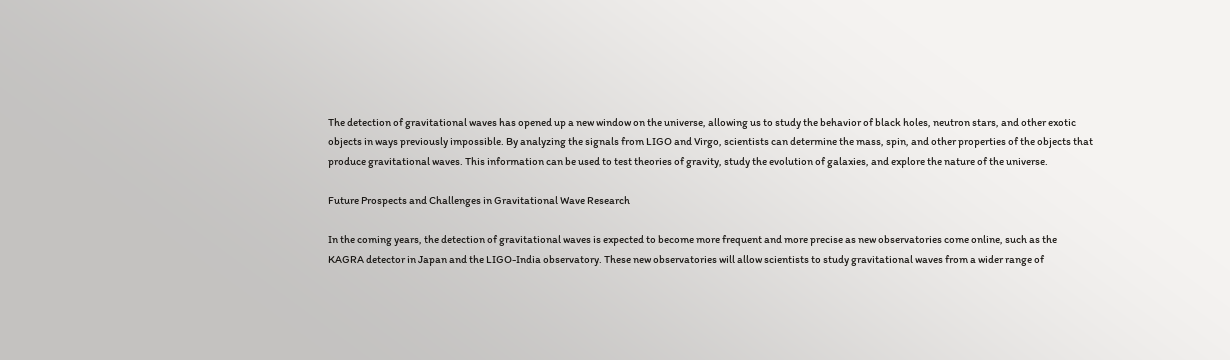The detection of gravitational waves has opened up a new window on the universe, allowing us to study the behavior of black holes, neutron stars, and other exotic objects in ways previously impossible. By analyzing the signals from LIGO and Virgo, scientists can determine the mass, spin, and other properties of the objects that produce gravitational waves. This information can be used to test theories of gravity, study the evolution of galaxies, and explore the nature of the universe.

Future Prospects and Challenges in Gravitational Wave Research

In the coming years, the detection of gravitational waves is expected to become more frequent and more precise as new observatories come online, such as the KAGRA detector in Japan and the LIGO-India observatory. These new observatories will allow scientists to study gravitational waves from a wider range of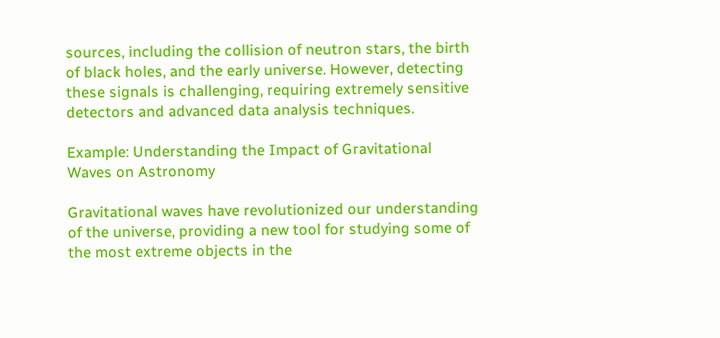sources, including the collision of neutron stars, the birth of black holes, and the early universe. However, detecting these signals is challenging, requiring extremely sensitive detectors and advanced data analysis techniques.

Example: Understanding the Impact of Gravitational Waves on Astronomy

Gravitational waves have revolutionized our understanding of the universe, providing a new tool for studying some of the most extreme objects in the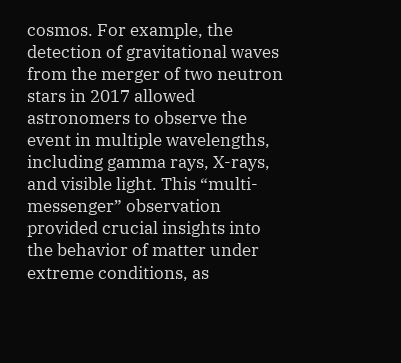cosmos. For example, the detection of gravitational waves from the merger of two neutron stars in 2017 allowed astronomers to observe the event in multiple wavelengths, including gamma rays, X-rays, and visible light. This “multi-messenger” observation provided crucial insights into the behavior of matter under extreme conditions, as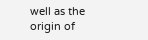well as the origin of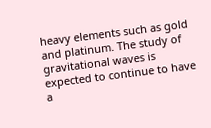heavy elements such as gold and platinum. The study of gravitational waves is expected to continue to have a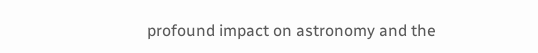profound impact on astronomy and the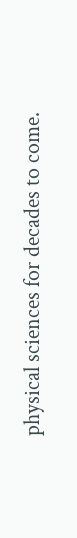physical sciences for decades to come.